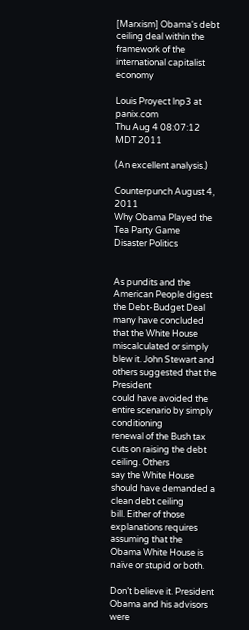[Marxism] Obama's debt ceiling deal within the framework of the international capitalist economy

Louis Proyect lnp3 at panix.com
Thu Aug 4 08:07:12 MDT 2011

(An excellent analysis.)

Counterpunch August 4, 2011
Why Obama Played the Tea Party Game
Disaster Politics


As pundits and the American People digest the Debt-Budget Deal
many have concluded that the White House miscalculated or simply
blew it. John Stewart and others suggested that the President
could have avoided the entire scenario by simply conditioning
renewal of the Bush tax cuts on raising the debt ceiling. Others
say the White House should have demanded a clean debt ceiling
bill. Either of those explanations requires assuming that the
Obama White House is naïve or stupid or both.

Don’t believe it. President Obama and his advisors were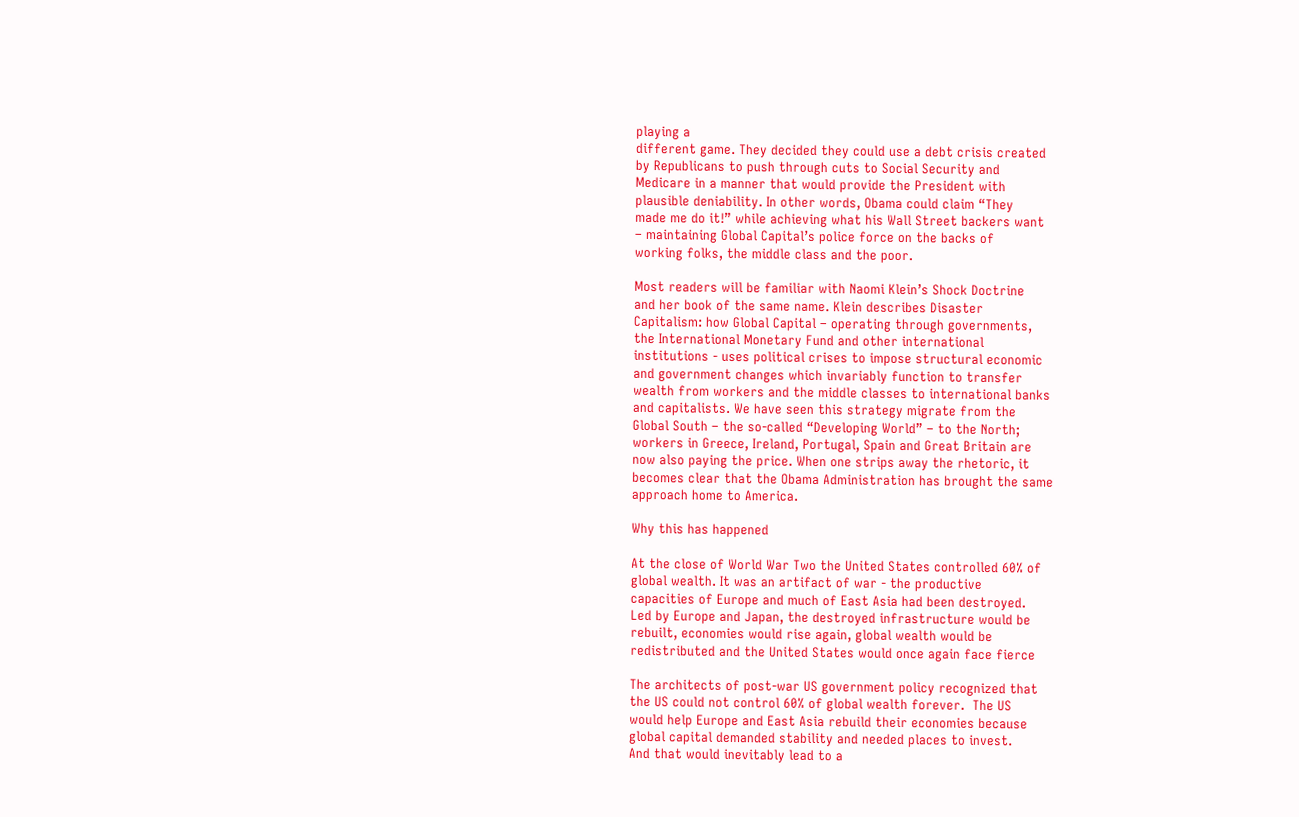playing a
different game. They decided they could use a debt crisis created
by Republicans to push through cuts to Social Security and
Medicare in a manner that would provide the President with
plausible deniability. In other words, Obama could claim “They
made me do it!” while achieving what his Wall Street backers want
– maintaining Global Capital’s police force on the backs of
working folks, the middle class and the poor.

Most readers will be familiar with Naomi Klein’s Shock Doctrine
and her book of the same name. Klein describes Disaster
Capitalism: how Global Capital – operating through governments,
the International Monetary Fund and other international
institutions - uses political crises to impose structural economic
and government changes which invariably function to transfer
wealth from workers and the middle classes to international banks
and capitalists. We have seen this strategy migrate from the
Global South – the so-called “Developing World” – to the North;
workers in Greece, Ireland, Portugal, Spain and Great Britain are
now also paying the price. When one strips away the rhetoric, it
becomes clear that the Obama Administration has brought the same
approach home to America.

Why this has happened

At the close of World War Two the United States controlled 60% of
global wealth. It was an artifact of war - the productive
capacities of Europe and much of East Asia had been destroyed.
Led by Europe and Japan, the destroyed infrastructure would be
rebuilt, economies would rise again, global wealth would be
redistributed and the United States would once again face fierce

The architects of post-war US government policy recognized that
the US could not control 60% of global wealth forever.  The US
would help Europe and East Asia rebuild their economies because
global capital demanded stability and needed places to invest.
And that would inevitably lead to a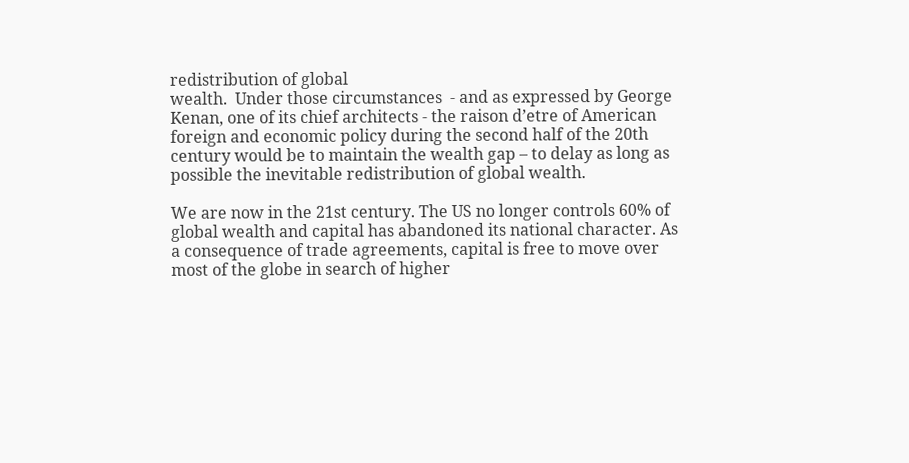redistribution of global
wealth.  Under those circumstances  - and as expressed by George
Kenan, one of its chief architects - the raison d’etre of American
foreign and economic policy during the second half of the 20th
century would be to maintain the wealth gap – to delay as long as
possible the inevitable redistribution of global wealth.

We are now in the 21st century. The US no longer controls 60% of
global wealth and capital has abandoned its national character. As
a consequence of trade agreements, capital is free to move over
most of the globe in search of higher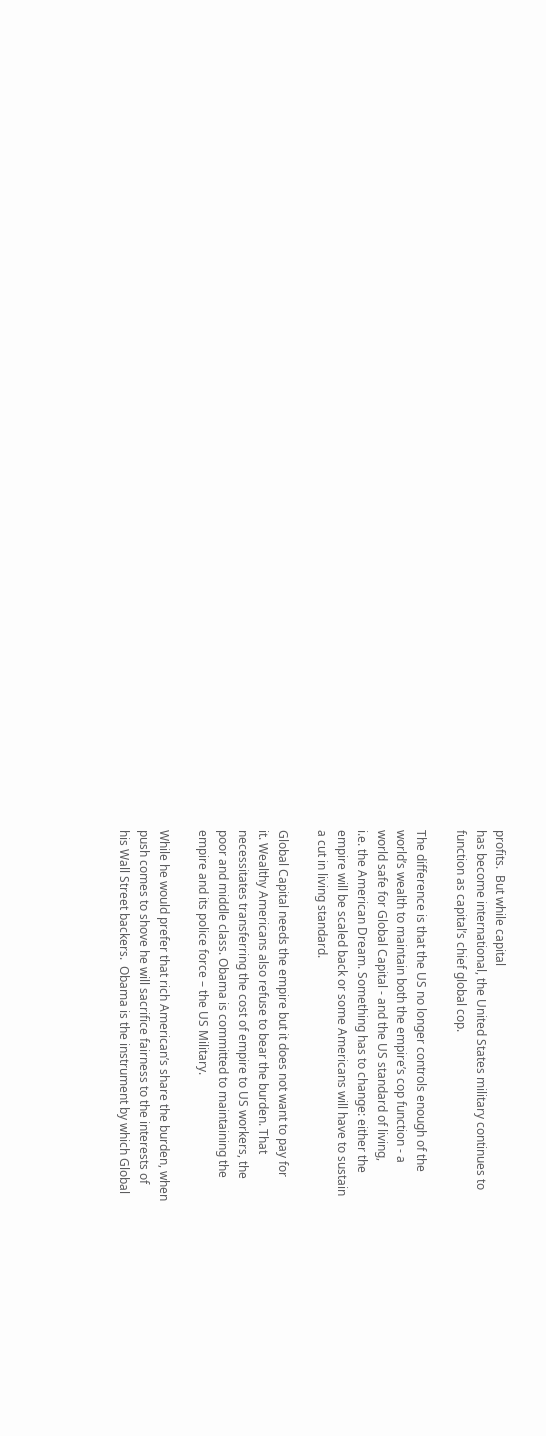profits.  But while capital
has become international, the United States military continues to
function as capital’s chief global cop.

The difference is that the US no longer controls enough of the
world’s wealth to maintain both the empire’s cop function - a
world safe for Global Capital - and the US standard of living,
i.e. the American Dream. Something has to change: either the
empire will be scaled back or some Americans will have to sustain
a cut in living standard.

Global Capital needs the empire but it does not want to pay for
it. Wealthy Americans also refuse to bear the burden. That
necessitates transferring the cost of empire to US workers, the
poor and middle class. Obama is committed to maintaining the
empire and its police force – the US Military.

While he would prefer that rich American’s share the burden, when
push comes to shove he will sacrifice fairness to the interests of
his Wall Street backers.  Obama is the instrument by which Global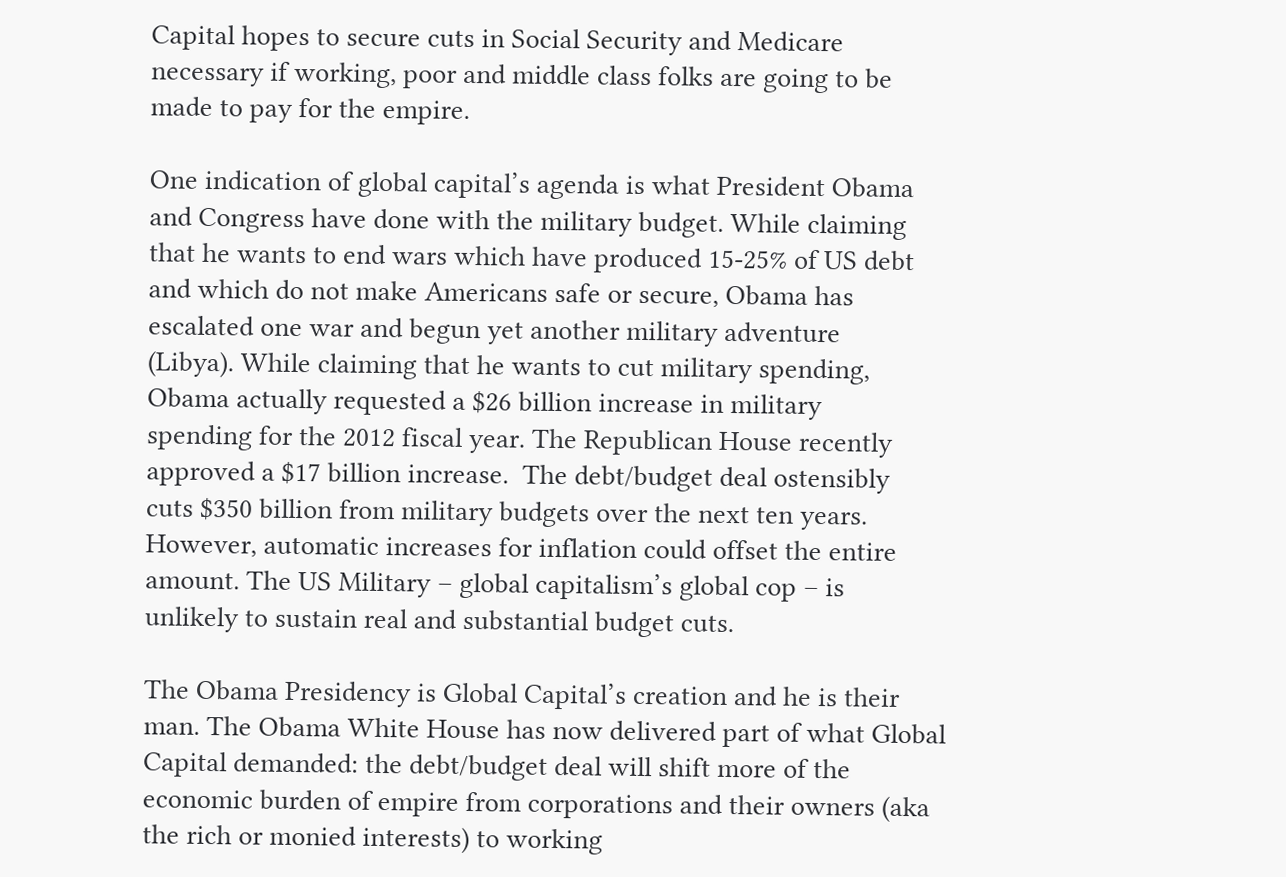Capital hopes to secure cuts in Social Security and Medicare
necessary if working, poor and middle class folks are going to be
made to pay for the empire.

One indication of global capital’s agenda is what President Obama
and Congress have done with the military budget. While claiming
that he wants to end wars which have produced 15-25% of US debt
and which do not make Americans safe or secure, Obama has
escalated one war and begun yet another military adventure
(Libya). While claiming that he wants to cut military spending,
Obama actually requested a $26 billion increase in military
spending for the 2012 fiscal year. The Republican House recently
approved a $17 billion increase.  The debt/budget deal ostensibly
cuts $350 billion from military budgets over the next ten years.
However, automatic increases for inflation could offset the entire
amount. The US Military – global capitalism’s global cop – is
unlikely to sustain real and substantial budget cuts.

The Obama Presidency is Global Capital’s creation and he is their
man. The Obama White House has now delivered part of what Global
Capital demanded: the debt/budget deal will shift more of the
economic burden of empire from corporations and their owners (aka
the rich or monied interests) to working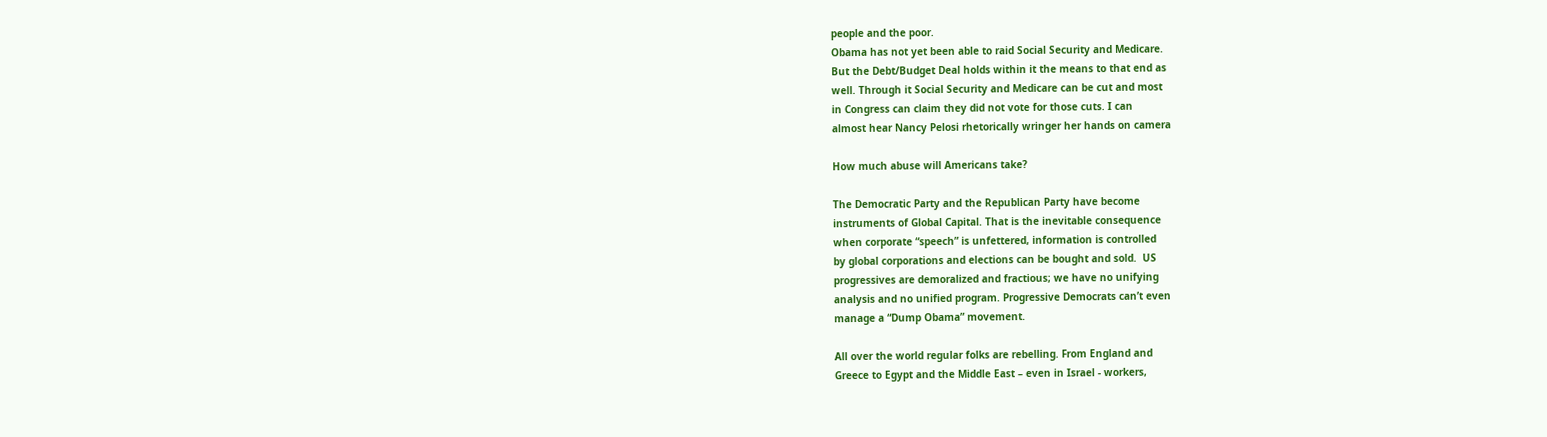people and the poor.
Obama has not yet been able to raid Social Security and Medicare.
But the Debt/Budget Deal holds within it the means to that end as
well. Through it Social Security and Medicare can be cut and most
in Congress can claim they did not vote for those cuts. I can
almost hear Nancy Pelosi rhetorically wringer her hands on camera

How much abuse will Americans take?

The Democratic Party and the Republican Party have become
instruments of Global Capital. That is the inevitable consequence
when corporate “speech” is unfettered, information is controlled
by global corporations and elections can be bought and sold.  US
progressives are demoralized and fractious; we have no unifying
analysis and no unified program. Progressive Democrats can’t even
manage a “Dump Obama” movement.

All over the world regular folks are rebelling. From England and
Greece to Egypt and the Middle East – even in Israel - workers,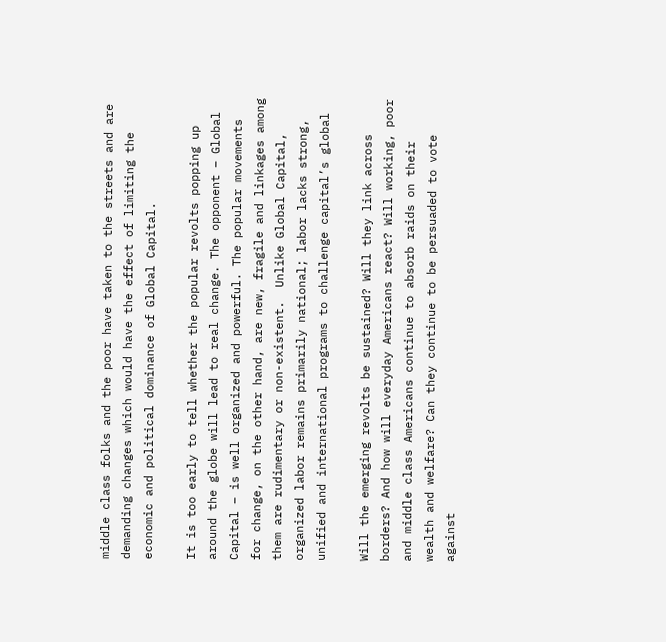middle class folks and the poor have taken to the streets and are
demanding changes which would have the effect of limiting the
economic and political dominance of Global Capital.

It is too early to tell whether the popular revolts popping up
around the globe will lead to real change. The opponent – Global
Capital – is well organized and powerful. The popular movements
for change, on the other hand, are new, fragile and linkages among
them are rudimentary or non-existent.  Unlike Global Capital,
organized labor remains primarily national; labor lacks strong,
unified and international programs to challenge capital’s global

Will the emerging revolts be sustained? Will they link across
borders? And how will everyday Americans react? Will working, poor
and middle class Americans continue to absorb raids on their
wealth and welfare? Can they continue to be persuaded to vote
against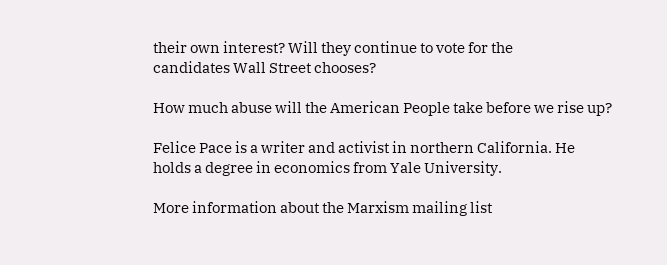their own interest? Will they continue to vote for the
candidates Wall Street chooses?

How much abuse will the American People take before we rise up?

Felice Pace is a writer and activist in northern California. He
holds a degree in economics from Yale University.

More information about the Marxism mailing list